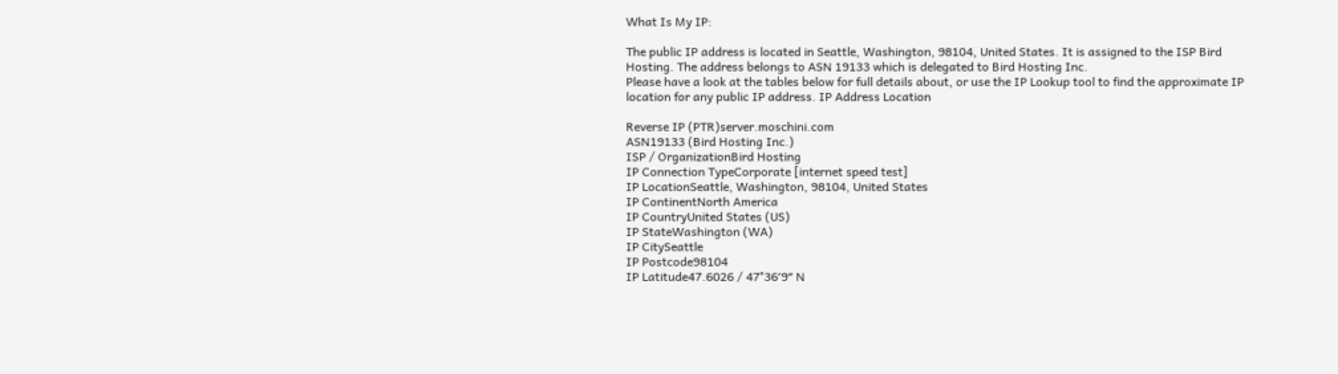What Is My IP:

The public IP address is located in Seattle, Washington, 98104, United States. It is assigned to the ISP Bird Hosting. The address belongs to ASN 19133 which is delegated to Bird Hosting Inc.
Please have a look at the tables below for full details about, or use the IP Lookup tool to find the approximate IP location for any public IP address. IP Address Location

Reverse IP (PTR)server.moschini.com
ASN19133 (Bird Hosting Inc.)
ISP / OrganizationBird Hosting
IP Connection TypeCorporate [internet speed test]
IP LocationSeattle, Washington, 98104, United States
IP ContinentNorth America
IP CountryUnited States (US)
IP StateWashington (WA)
IP CitySeattle
IP Postcode98104
IP Latitude47.6026 / 47°36′9″ N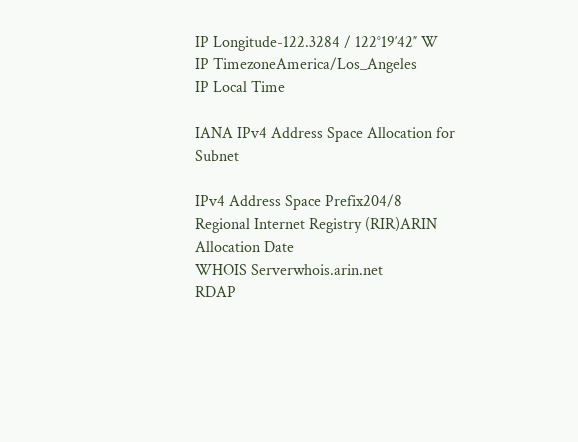IP Longitude-122.3284 / 122°19′42″ W
IP TimezoneAmerica/Los_Angeles
IP Local Time

IANA IPv4 Address Space Allocation for Subnet

IPv4 Address Space Prefix204/8
Regional Internet Registry (RIR)ARIN
Allocation Date
WHOIS Serverwhois.arin.net
RDAP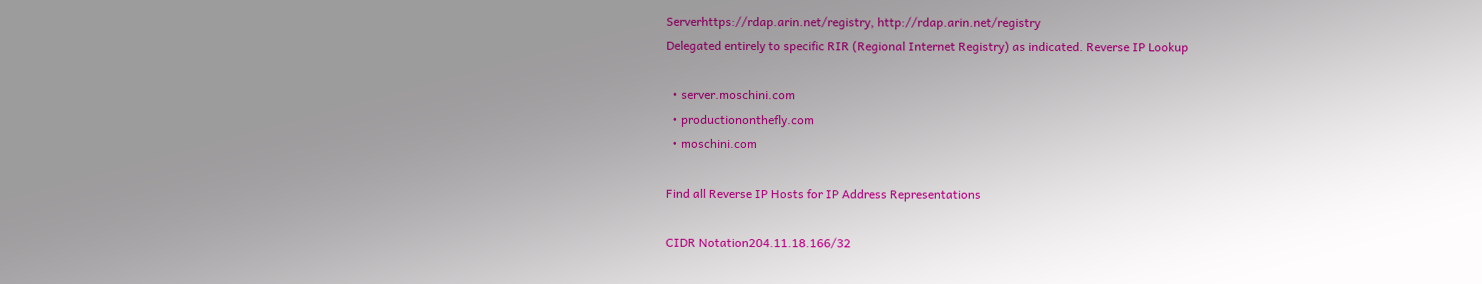Serverhttps://rdap.arin.net/registry, http://rdap.arin.net/registry
Delegated entirely to specific RIR (Regional Internet Registry) as indicated. Reverse IP Lookup

  • server.moschini.com
  • productiononthefly.com
  • moschini.com

Find all Reverse IP Hosts for IP Address Representations

CIDR Notation204.11.18.166/32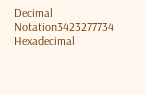Decimal Notation3423277734
Hexadecimal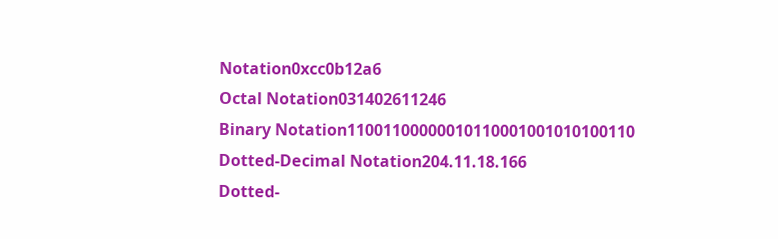Notation0xcc0b12a6
Octal Notation031402611246
Binary Notation11001100000010110001001010100110
Dotted-Decimal Notation204.11.18.166
Dotted-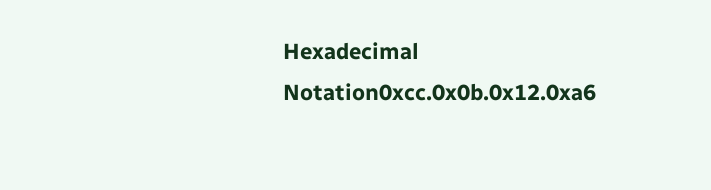Hexadecimal Notation0xcc.0x0b.0x12.0xa6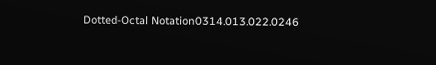Dotted-Octal Notation0314.013.022.0246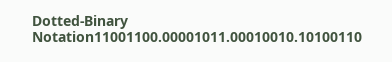Dotted-Binary Notation11001100.00001011.00010010.10100110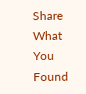Share What You Found